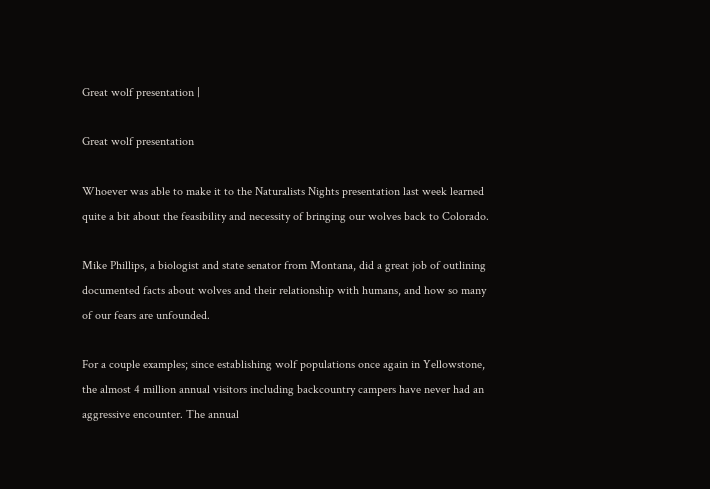Great wolf presentation |

Great wolf presentation

Whoever was able to make it to the Naturalists Nights presentation last week learned quite a bit about the feasibility and necessity of bringing our wolves back to Colorado.

Mike Phillips, a biologist and state senator from Montana, did a great job of outlining documented facts about wolves and their relationship with humans, and how so many of our fears are unfounded.

For a couple examples; since establishing wolf populations once again in Yellowstone, the almost 4 million annual visitors including backcountry campers have never had an aggressive encounter. The annual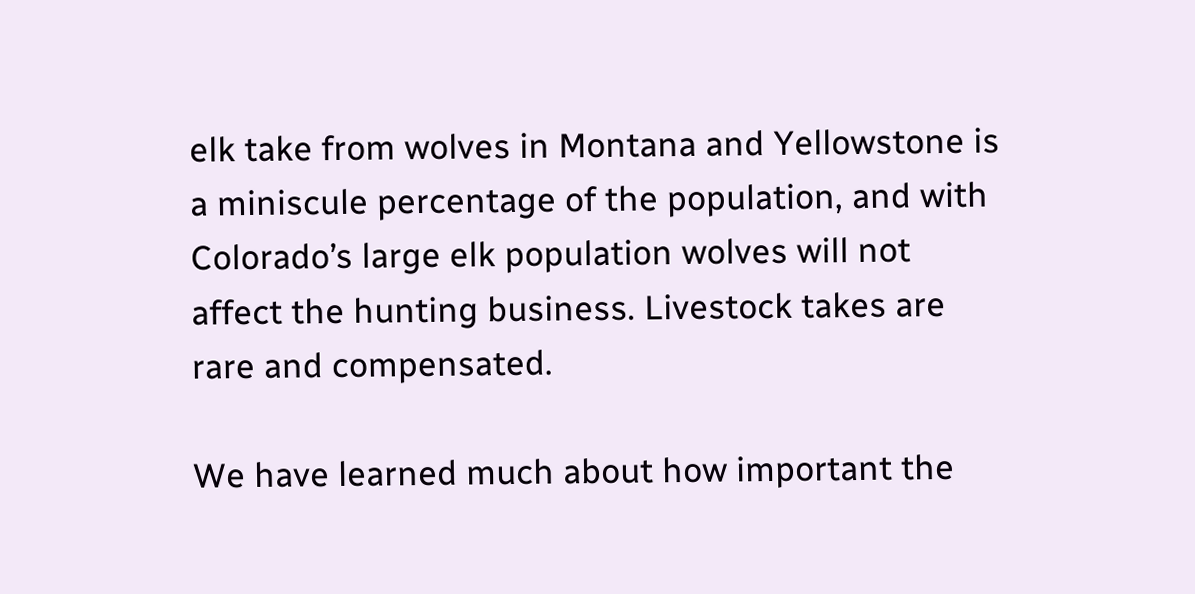elk take from wolves in Montana and Yellowstone is a miniscule percentage of the population, and with Colorado’s large elk population wolves will not affect the hunting business. Livestock takes are rare and compensated.

We have learned much about how important the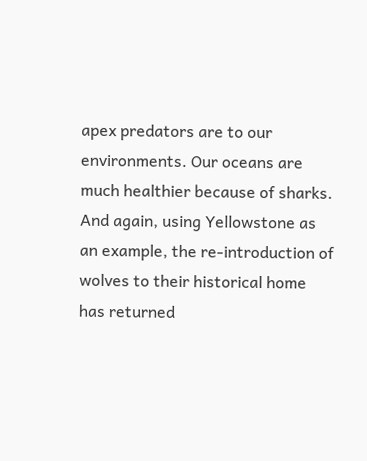apex predators are to our environments. Our oceans are much healthier because of sharks. And again, using Yellowstone as an example, the re-introduction of wolves to their historical home has returned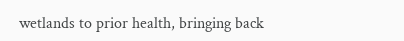wetlands to prior health, bringing back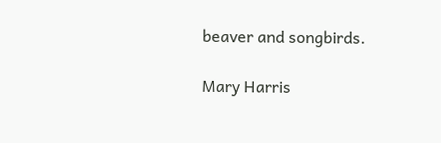beaver and songbirds.

Mary Harris